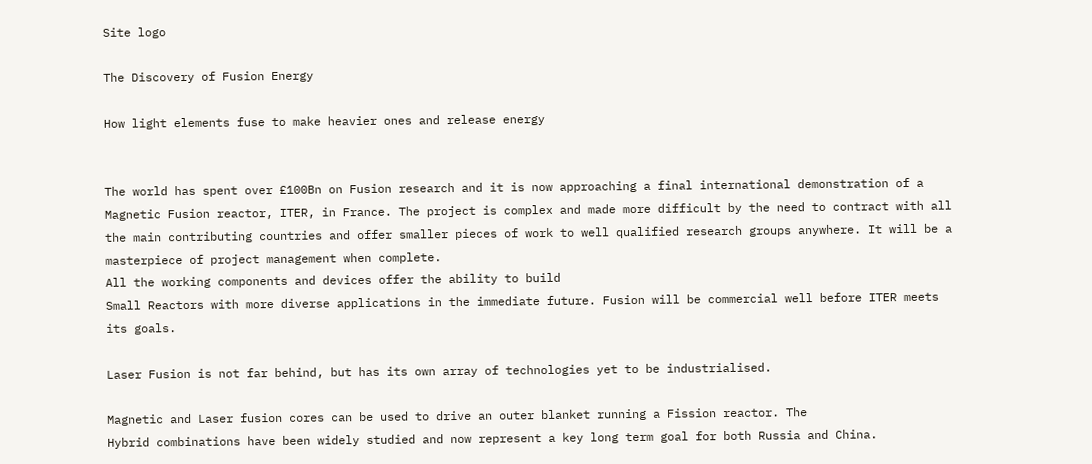Site logo

The Discovery of Fusion Energy

How light elements fuse to make heavier ones and release energy


The world has spent over £100Bn on Fusion research and it is now approaching a final international demonstration of a
Magnetic Fusion reactor, ITER, in France. The project is complex and made more difficult by the need to contract with all the main contributing countries and offer smaller pieces of work to well qualified research groups anywhere. It will be a masterpiece of project management when complete.
All the working components and devices offer the ability to build
Small Reactors with more diverse applications in the immediate future. Fusion will be commercial well before ITER meets its goals.

Laser Fusion is not far behind, but has its own array of technologies yet to be industrialised.

Magnetic and Laser fusion cores can be used to drive an outer blanket running a Fission reactor. The
Hybrid combinations have been widely studied and now represent a key long term goal for both Russia and China.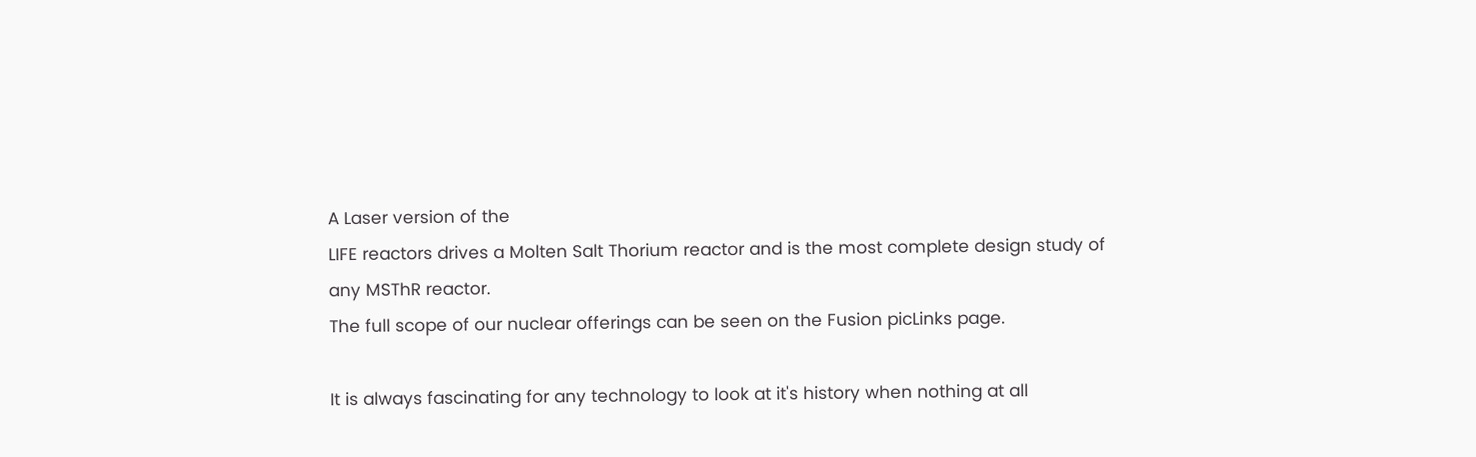A Laser version of the
LIFE reactors drives a Molten Salt Thorium reactor and is the most complete design study of any MSThR reactor.
The full scope of our nuclear offerings can be seen on the Fusion picLinks page.

It is always fascinating for any technology to look at it's history when nothing at all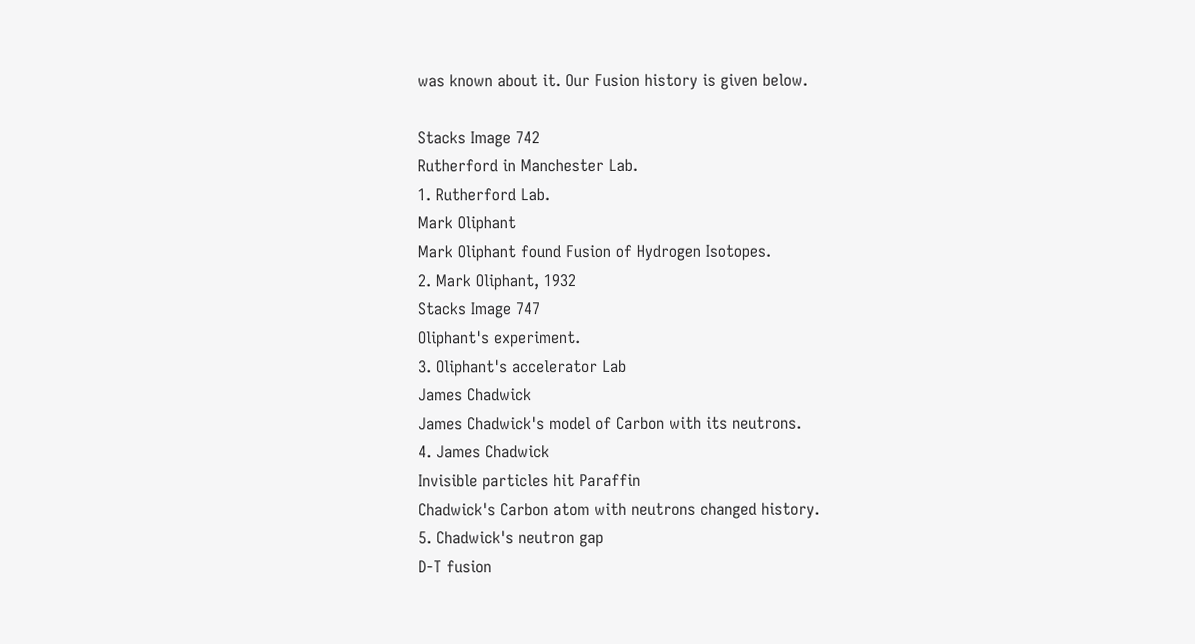was known about it. Our Fusion history is given below.

Stacks Image 742
Rutherford in Manchester Lab.
1. Rutherford Lab.
Mark Oliphant
Mark Oliphant found Fusion of Hydrogen Isotopes.
2. Mark Oliphant, 1932
Stacks Image 747
Oliphant's experiment.
3. Oliphant's accelerator Lab
James Chadwick
James Chadwick's model of Carbon with its neutrons.
4. James Chadwick
Invisible particles hit Paraffin
Chadwick's Carbon atom with neutrons changed history.
5. Chadwick's neutron gap
D-T fusion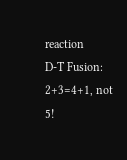reaction
D-T Fusion: 2+3=4+1, not 5!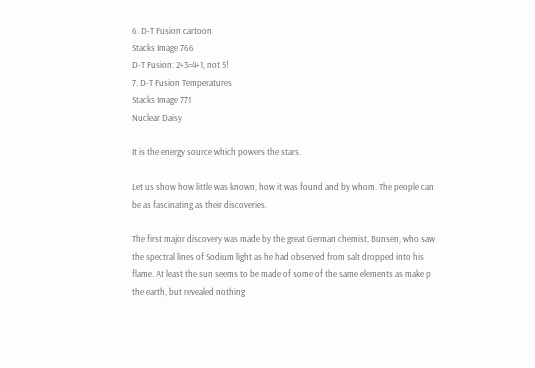6. D-T Fusion cartoon
Stacks Image 766
D-T Fusion: 2+3=4+1, not 5!
7. D-T Fusion Temperatures
Stacks Image 771
Nuclear Daisy

It is the energy source which powers the stars.

Let us show how little was known, how it was found and by whom. The people can be as fascinating as their discoveries.

The first major discovery was made by the great German chemist, Bunsen, who saw the spectral lines of Sodium light as he had observed from salt dropped into his flame. At least the sun seems to be made of some of the same elements as make p the earth, but revealed nothing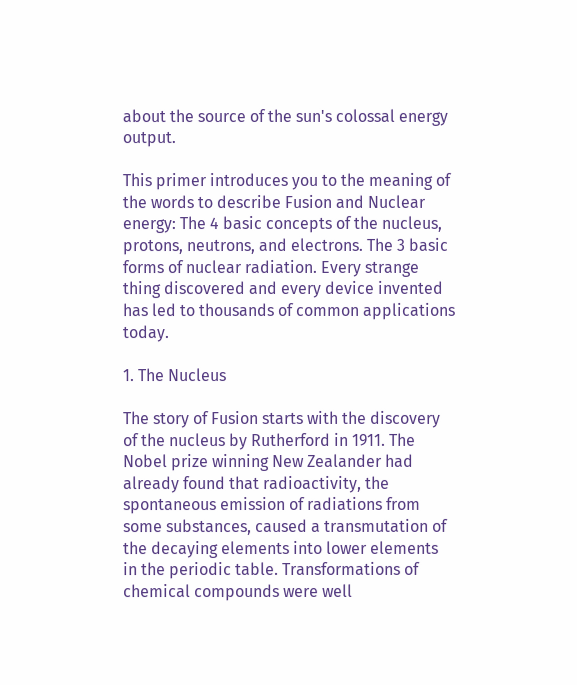about the source of the sun's colossal energy output.

This primer introduces you to the meaning of the words to describe Fusion and Nuclear energy: The 4 basic concepts of the nucleus, protons, neutrons, and electrons. The 3 basic forms of nuclear radiation. Every strange thing discovered and every device invented has led to thousands of common applications today.

1. The Nucleus

The story of Fusion starts with the discovery of the nucleus by Rutherford in 1911. The Nobel prize winning New Zealander had already found that radioactivity, the spontaneous emission of radiations from some substances, caused a transmutation of the decaying elements into lower elements in the periodic table. Transformations of chemical compounds were well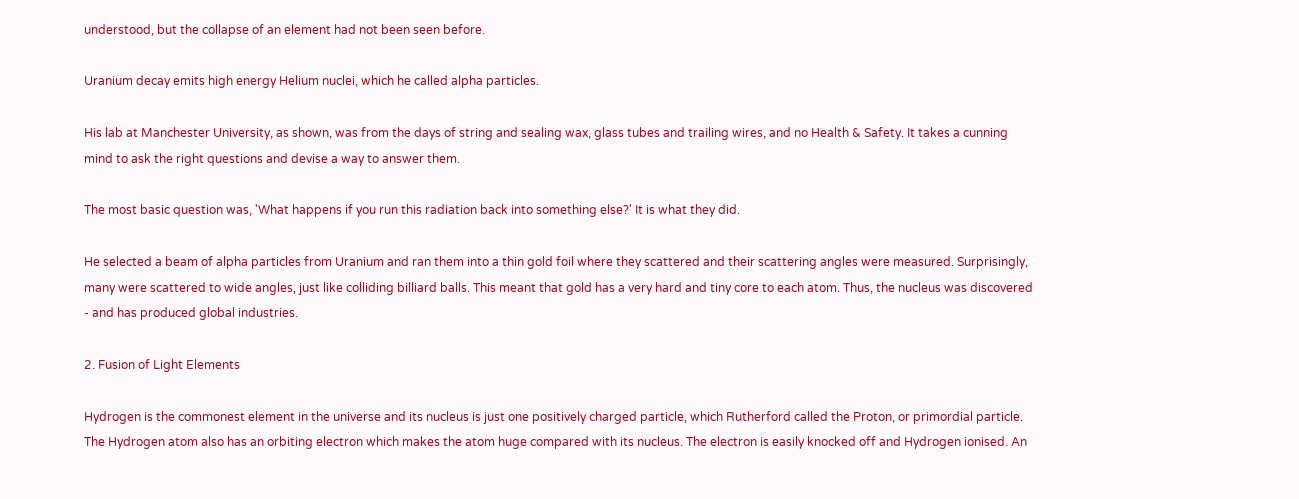understood, but the collapse of an element had not been seen before.

Uranium decay emits high energy Helium nuclei, which he called alpha particles.

His lab at Manchester University, as shown, was from the days of string and sealing wax, glass tubes and trailing wires, and no Health & Safety. It takes a cunning mind to ask the right questions and devise a way to answer them.

The most basic question was, 'What happens if you run this radiation back into something else?' It is what they did.

He selected a beam of alpha particles from Uranium and ran them into a thin gold foil where they scattered and their scattering angles were measured. Surprisingly, many were scattered to wide angles, just like colliding billiard balls. This meant that gold has a very hard and tiny core to each atom. Thus, the nucleus was discovered - and has produced global industries.

2. Fusion of Light Elements

Hydrogen is the commonest element in the universe and its nucleus is just one positively charged particle, which Rutherford called the Proton, or primordial particle. The Hydrogen atom also has an orbiting electron which makes the atom huge compared with its nucleus. The electron is easily knocked off and Hydrogen ionised. An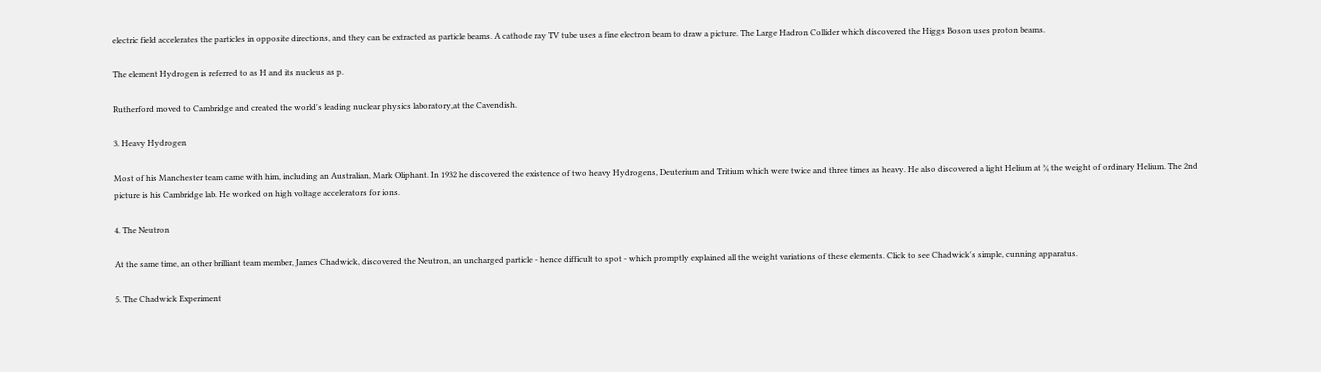electric field accelerates the particles in opposite directions, and they can be extracted as particle beams. A cathode ray TV tube uses a fine electron beam to draw a picture. The Large Hadron Collider which discovered the Higgs Boson uses proton beams.

The element Hydrogen is referred to as H and its nucleus as p.

Rutherford moved to Cambridge and created the world's leading nuclear physics laboratory,at the Cavendish.

3. Heavy Hydrogen

Most of his Manchester team came with him, including an Australian, Mark Oliphant. In 1932 he discovered the existence of two heavy Hydrogens, Deuterium and Tritium which were twice and three times as heavy. He also discovered a light Helium at ¾ the weight of ordinary Helium. The 2nd picture is his Cambridge lab. He worked on high voltage accelerators for ions.

4. The Neutron

At the same time, an other brilliant team member, James Chadwick, discovered the Neutron, an uncharged particle - hence difficult to spot - which promptly explained all the weight variations of these elements. Click to see Chadwick's simple, cunning apparatus.

5. The Chadwick Experiment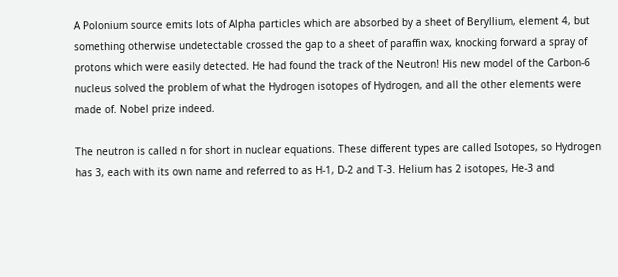A Polonium source emits lots of Alpha particles which are absorbed by a sheet of Beryllium, element 4, but something otherwise undetectable crossed the gap to a sheet of paraffin wax, knocking forward a spray of protons which were easily detected. He had found the track of the Neutron! His new model of the Carbon-6 nucleus solved the problem of what the Hydrogen isotopes of Hydrogen, and all the other elements were made of. Nobel prize indeed.

The neutron is called n for short in nuclear equations. These different types are called Isotopes, so Hydrogen has 3, each with its own name and referred to as H-1, D-2 and T-3. Helium has 2 isotopes, He-3 and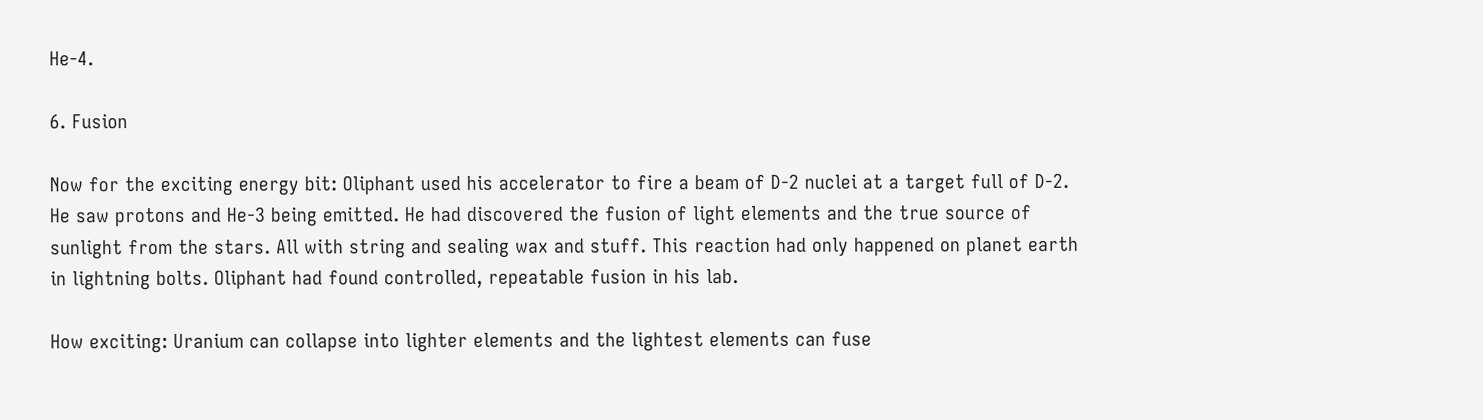He-4.

6. Fusion

Now for the exciting energy bit: Oliphant used his accelerator to fire a beam of D-2 nuclei at a target full of D-2. He saw protons and He-3 being emitted. He had discovered the fusion of light elements and the true source of sunlight from the stars. All with string and sealing wax and stuff. This reaction had only happened on planet earth in lightning bolts. Oliphant had found controlled, repeatable fusion in his lab.

How exciting: Uranium can collapse into lighter elements and the lightest elements can fuse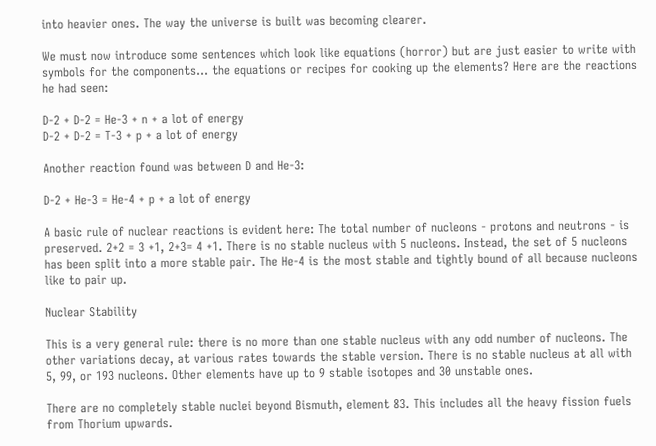into heavier ones. The way the universe is built was becoming clearer.

We must now introduce some sentences which look like equations (horror) but are just easier to write with symbols for the components… the equations or recipes for cooking up the elements? Here are the reactions he had seen:

D-2 + D-2 = He-3 + n + a lot of energy
D-2 + D-2 = T-3 + p + a lot of energy

Another reaction found was between D and He-3:

D-2 + He-3 = He-4 + p + a lot of energy

A basic rule of nuclear reactions is evident here: The total number of nucleons - protons and neutrons - is preserved. 2+2 = 3 +1, 2+3= 4 +1. There is no stable nucleus with 5 nucleons. Instead, the set of 5 nucleons has been split into a more stable pair. The He-4 is the most stable and tightly bound of all because nucleons like to pair up.

Nuclear Stability

This is a very general rule: there is no more than one stable nucleus with any odd number of nucleons. The other variations decay, at various rates towards the stable version. There is no stable nucleus at all with 5, 99, or 193 nucleons. Other elements have up to 9 stable isotopes and 30 unstable ones.

There are no completely stable nuclei beyond Bismuth, element 83. This includes all the heavy fission fuels from Thorium upwards.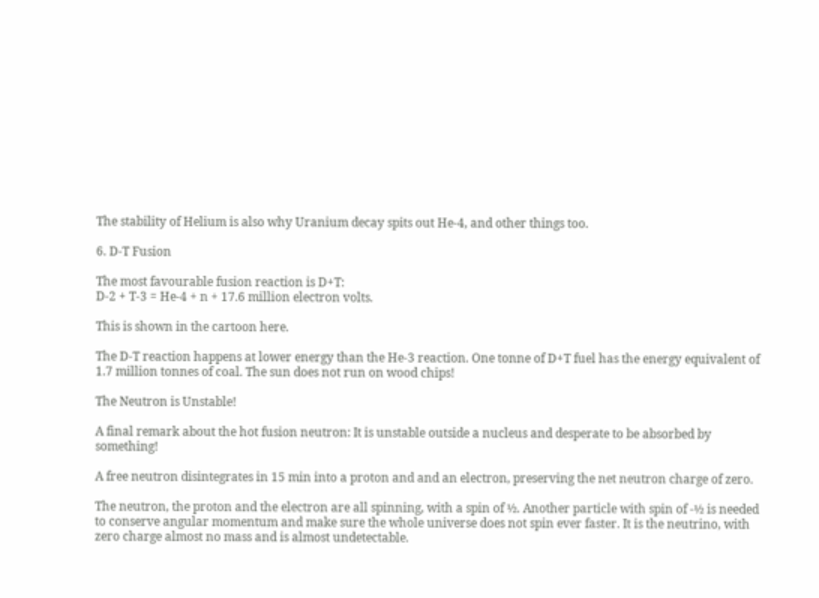The stability of Helium is also why Uranium decay spits out He-4, and other things too.

6. D-T Fusion

The most favourable fusion reaction is D+T:
D-2 + T-3 = He-4 + n + 17.6 million electron volts.

This is shown in the cartoon here.

The D-T reaction happens at lower energy than the He-3 reaction. One tonne of D+T fuel has the energy equivalent of 1.7 million tonnes of coal. The sun does not run on wood chips!

The Neutron is Unstable!

A final remark about the hot fusion neutron: It is unstable outside a nucleus and desperate to be absorbed by something!

A free neutron disintegrates in 15 min into a proton and and an electron, preserving the net neutron charge of zero.

The neutron, the proton and the electron are all spinning, with a spin of ½. Another particle with spin of -½ is needed to conserve angular momentum and make sure the whole universe does not spin ever faster. It is the neutrino, with zero charge almost no mass and is almost undetectable.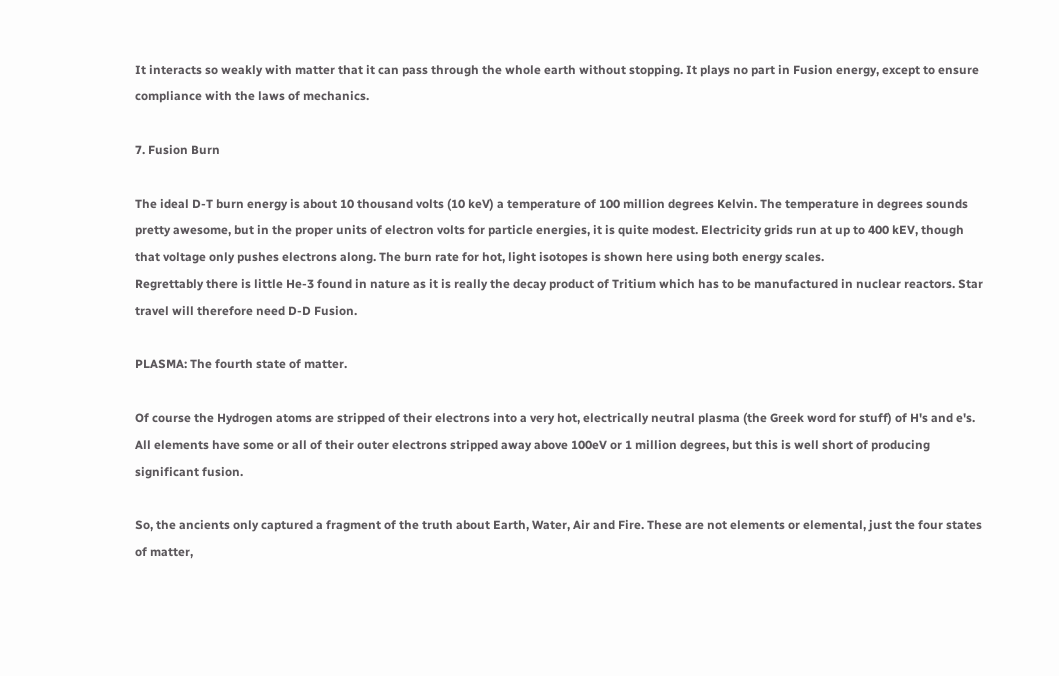It interacts so weakly with matter that it can pass through the whole earth without stopping. It plays no part in Fusion energy, except to ensure compliance with the laws of mechanics.

7. Fusion Burn

The ideal D-T burn energy is about 10 thousand volts (10 keV) a temperature of 100 million degrees Kelvin. The temperature in degrees sounds pretty awesome, but in the proper units of electron volts for particle energies, it is quite modest. Electricity grids run at up to 400 kEV, though that voltage only pushes electrons along. The burn rate for hot, light isotopes is shown here using both energy scales.
Regrettably there is little He-3 found in nature as it is really the decay product of Tritium which has to be manufactured in nuclear reactors. Star travel will therefore need D-D Fusion.

PLASMA: The fourth state of matter.

Of course the Hydrogen atoms are stripped of their electrons into a very hot, electrically neutral plasma (the Greek word for stuff) of H's and e's. All elements have some or all of their outer electrons stripped away above 100eV or 1 million degrees, but this is well short of producing significant fusion.

So, the ancients only captured a fragment of the truth about Earth, Water, Air and Fire. These are not elements or elemental, just the four states of matter,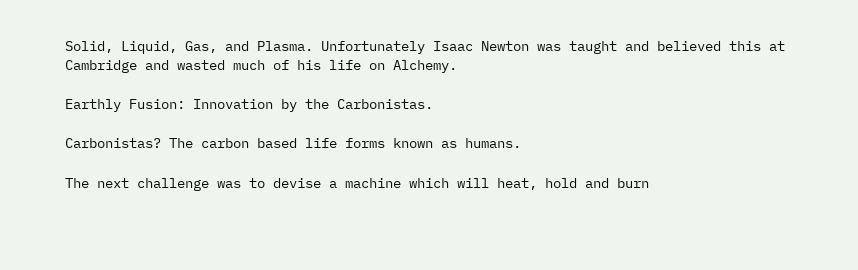Solid, Liquid, Gas, and Plasma. Unfortunately Isaac Newton was taught and believed this at Cambridge and wasted much of his life on Alchemy.

Earthly Fusion: Innovation by the Carbonistas.

Carbonistas? The carbon based life forms known as humans.

The next challenge was to devise a machine which will heat, hold and burn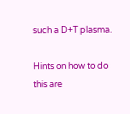such a D+T plasma.

Hints on how to do this are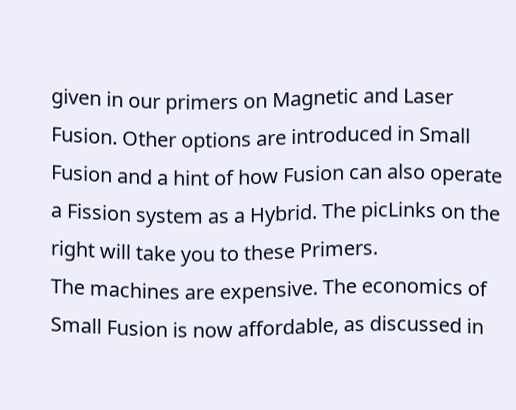given in our primers on Magnetic and Laser Fusion. Other options are introduced in Small Fusion and a hint of how Fusion can also operate a Fission system as a Hybrid. The picLinks on the right will take you to these Primers.
The machines are expensive. The economics of Small Fusion is now affordable, as discussed in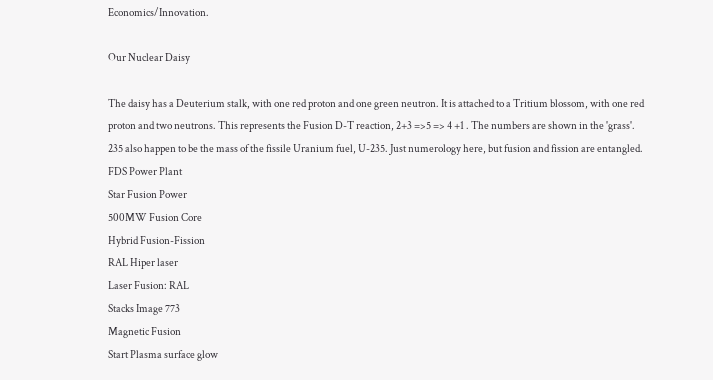Economics/Innovation.

Our Nuclear Daisy

The daisy has a Deuterium stalk, with one red proton and one green neutron. It is attached to a Tritium blossom, with one red proton and two neutrons. This represents the Fusion D-T reaction, 2+3 =>5 => 4 +1 . The numbers are shown in the 'grass'. 235 also happen to be the mass of the fissile Uranium fuel, U-235. Just numerology here, but fusion and fission are entangled.
FDS Power Plant
Star Fusion Power
500MW Fusion Core
Hybrid Fusion-Fission
RAL Hiper laser
Laser Fusion: RAL
Stacks Image 773
Magnetic Fusion
Start Plasma surface glow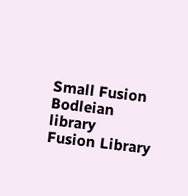Small Fusion
Bodleian library
Fusion Library